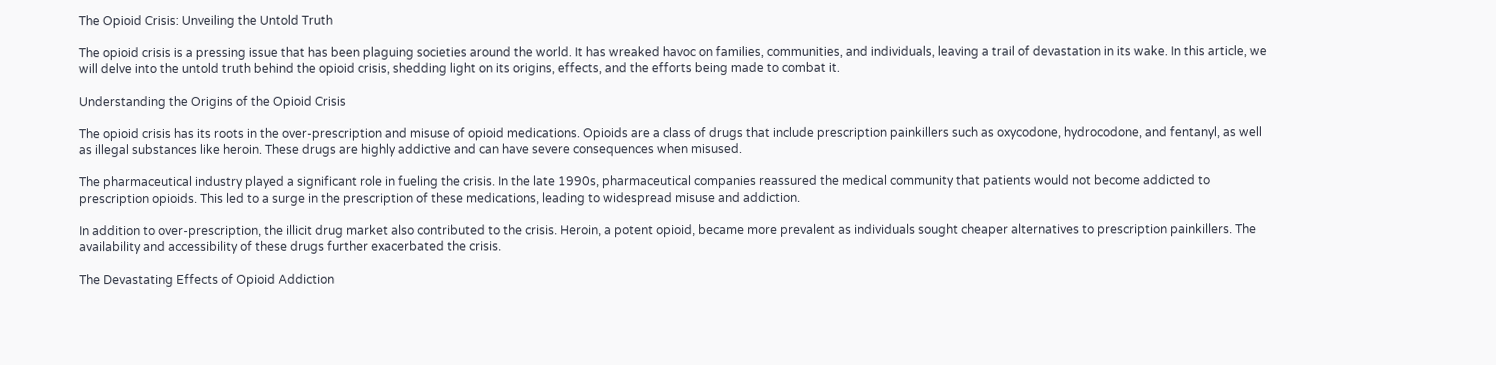The Opioid Crisis: Unveiling the Untold Truth

The opioid crisis is a pressing issue that has been plaguing societies around the world. It has wreaked havoc on families, communities, and individuals, leaving a trail of devastation in its wake. In this article, we will delve into the untold truth behind the opioid crisis, shedding light on its origins, effects, and the efforts being made to combat it.

Understanding the Origins of the Opioid Crisis

The opioid crisis has its roots in the over-prescription and misuse of opioid medications. Opioids are a class of drugs that include prescription painkillers such as oxycodone, hydrocodone, and fentanyl, as well as illegal substances like heroin. These drugs are highly addictive and can have severe consequences when misused.

The pharmaceutical industry played a significant role in fueling the crisis. In the late 1990s, pharmaceutical companies reassured the medical community that patients would not become addicted to prescription opioids. This led to a surge in the prescription of these medications, leading to widespread misuse and addiction.

In addition to over-prescription, the illicit drug market also contributed to the crisis. Heroin, a potent opioid, became more prevalent as individuals sought cheaper alternatives to prescription painkillers. The availability and accessibility of these drugs further exacerbated the crisis.

The Devastating Effects of Opioid Addiction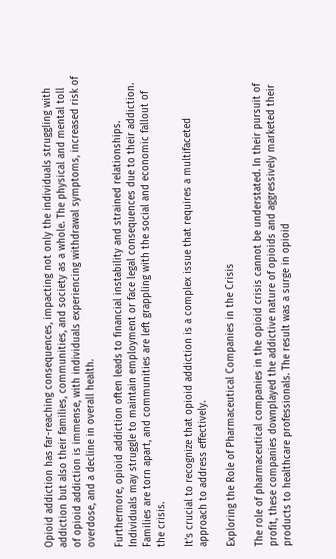Opioid addiction has far-reaching consequences, impacting not only the individuals struggling with addiction but also their families, communities, and society as a whole. The physical and mental toll of opioid addiction is immense, with individuals experiencing withdrawal symptoms, increased risk of overdose, and a decline in overall health.

Furthermore, opioid addiction often leads to financial instability and strained relationships. Individuals may struggle to maintain employment or face legal consequences due to their addiction. Families are torn apart, and communities are left grappling with the social and economic fallout of the crisis.

It’s crucial to recognize that opioid addiction is a complex issue that requires a multifaceted approach to address effectively.

Exploring the Role of Pharmaceutical Companies in the Crisis

The role of pharmaceutical companies in the opioid crisis cannot be understated. In their pursuit of profit, these companies downplayed the addictive nature of opioids and aggressively marketed their products to healthcare professionals. The result was a surge in opioid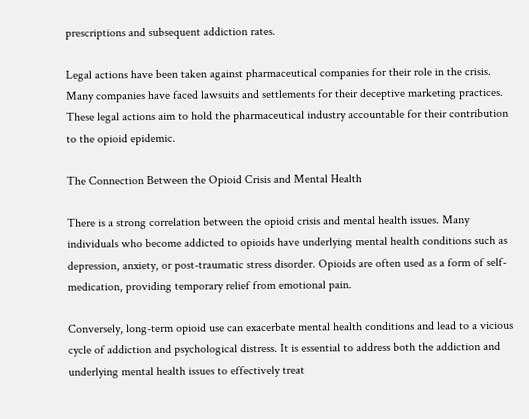prescriptions and subsequent addiction rates.

Legal actions have been taken against pharmaceutical companies for their role in the crisis. Many companies have faced lawsuits and settlements for their deceptive marketing practices. These legal actions aim to hold the pharmaceutical industry accountable for their contribution to the opioid epidemic.

The Connection Between the Opioid Crisis and Mental Health

There is a strong correlation between the opioid crisis and mental health issues. Many individuals who become addicted to opioids have underlying mental health conditions such as depression, anxiety, or post-traumatic stress disorder. Opioids are often used as a form of self-medication, providing temporary relief from emotional pain.

Conversely, long-term opioid use can exacerbate mental health conditions and lead to a vicious cycle of addiction and psychological distress. It is essential to address both the addiction and underlying mental health issues to effectively treat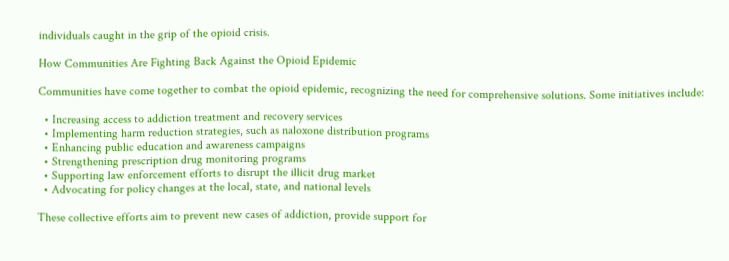individuals caught in the grip of the opioid crisis.

How Communities Are Fighting Back Against the Opioid Epidemic

Communities have come together to combat the opioid epidemic, recognizing the need for comprehensive solutions. Some initiatives include:

  • Increasing access to addiction treatment and recovery services
  • Implementing harm reduction strategies, such as naloxone distribution programs
  • Enhancing public education and awareness campaigns
  • Strengthening prescription drug monitoring programs
  • Supporting law enforcement efforts to disrupt the illicit drug market
  • Advocating for policy changes at the local, state, and national levels

These collective efforts aim to prevent new cases of addiction, provide support for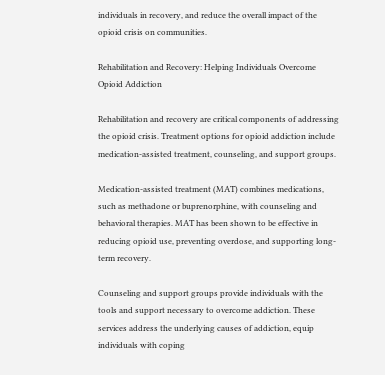individuals in recovery, and reduce the overall impact of the opioid crisis on communities.

Rehabilitation and Recovery: Helping Individuals Overcome Opioid Addiction

Rehabilitation and recovery are critical components of addressing the opioid crisis. Treatment options for opioid addiction include medication-assisted treatment, counseling, and support groups.

Medication-assisted treatment (MAT) combines medications, such as methadone or buprenorphine, with counseling and behavioral therapies. MAT has been shown to be effective in reducing opioid use, preventing overdose, and supporting long-term recovery.

Counseling and support groups provide individuals with the tools and support necessary to overcome addiction. These services address the underlying causes of addiction, equip individuals with coping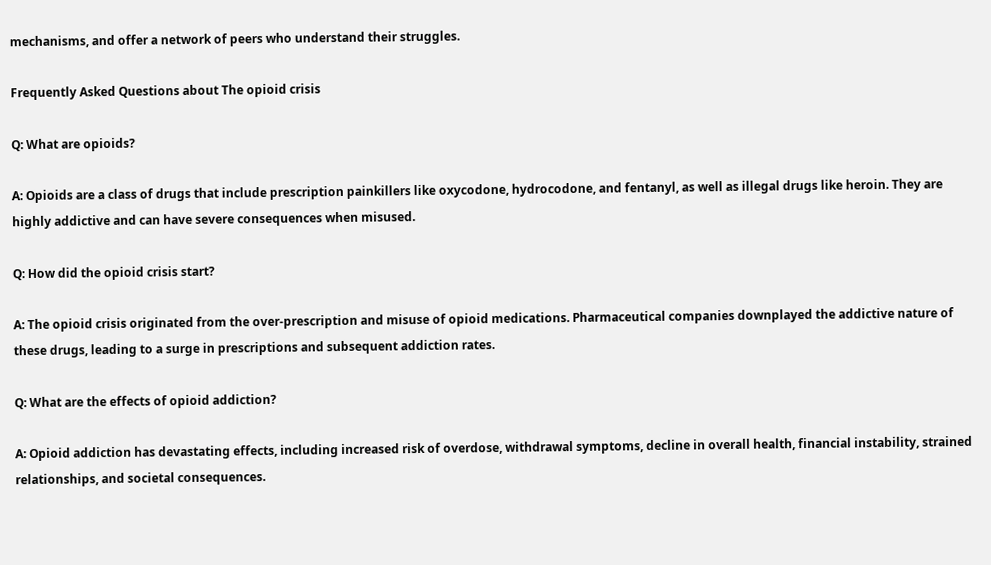mechanisms, and offer a network of peers who understand their struggles.

Frequently Asked Questions about The opioid crisis

Q: What are opioids?

A: Opioids are a class of drugs that include prescription painkillers like oxycodone, hydrocodone, and fentanyl, as well as illegal drugs like heroin. They are highly addictive and can have severe consequences when misused.

Q: How did the opioid crisis start?

A: The opioid crisis originated from the over-prescription and misuse of opioid medications. Pharmaceutical companies downplayed the addictive nature of these drugs, leading to a surge in prescriptions and subsequent addiction rates.

Q: What are the effects of opioid addiction?

A: Opioid addiction has devastating effects, including increased risk of overdose, withdrawal symptoms, decline in overall health, financial instability, strained relationships, and societal consequences.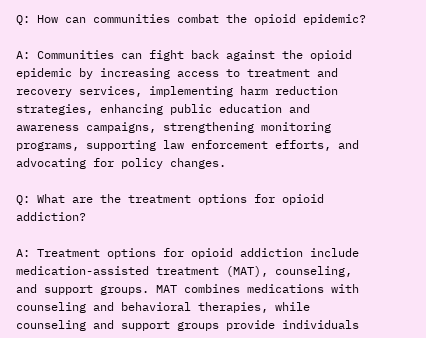Q: How can communities combat the opioid epidemic?

A: Communities can fight back against the opioid epidemic by increasing access to treatment and recovery services, implementing harm reduction strategies, enhancing public education and awareness campaigns, strengthening monitoring programs, supporting law enforcement efforts, and advocating for policy changes.

Q: What are the treatment options for opioid addiction?

A: Treatment options for opioid addiction include medication-assisted treatment (MAT), counseling, and support groups. MAT combines medications with counseling and behavioral therapies, while counseling and support groups provide individuals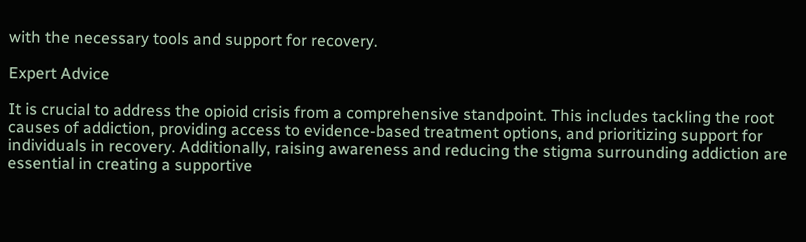with the necessary tools and support for recovery.

Expert Advice

It is crucial to address the opioid crisis from a comprehensive standpoint. This includes tackling the root causes of addiction, providing access to evidence-based treatment options, and prioritizing support for individuals in recovery. Additionally, raising awareness and reducing the stigma surrounding addiction are essential in creating a supportive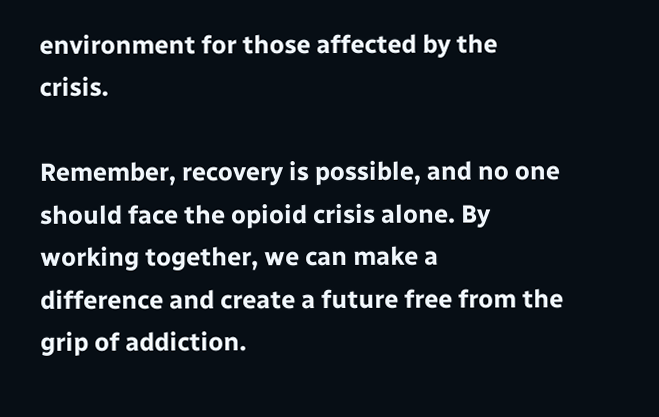environment for those affected by the crisis.

Remember, recovery is possible, and no one should face the opioid crisis alone. By working together, we can make a difference and create a future free from the grip of addiction.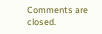Comments are closed.